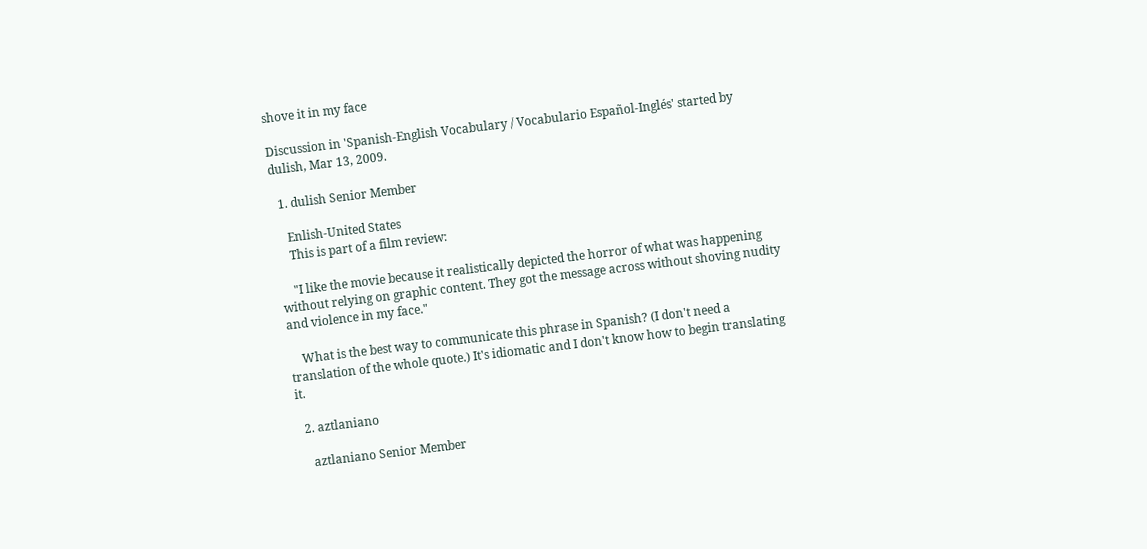shove it in my face

Discussion in 'Spanish-English Vocabulary / Vocabulario Español-Inglés' started by dulish, Mar 13, 2009.

  1. dulish Senior Member

    Enlish-United States
    This is part of a film review:

    "I like the movie because it realistically depicted the horror of what was happening without relying on graphic content. They got the message across without shoving nudity and violence in my face."

    What is the best way to communicate this phrase in Spanish? (I don't need a translation of the whole quote.) It's idiomatic and I don't know how to begin translating it.

  2. aztlaniano

    aztlaniano Senior Member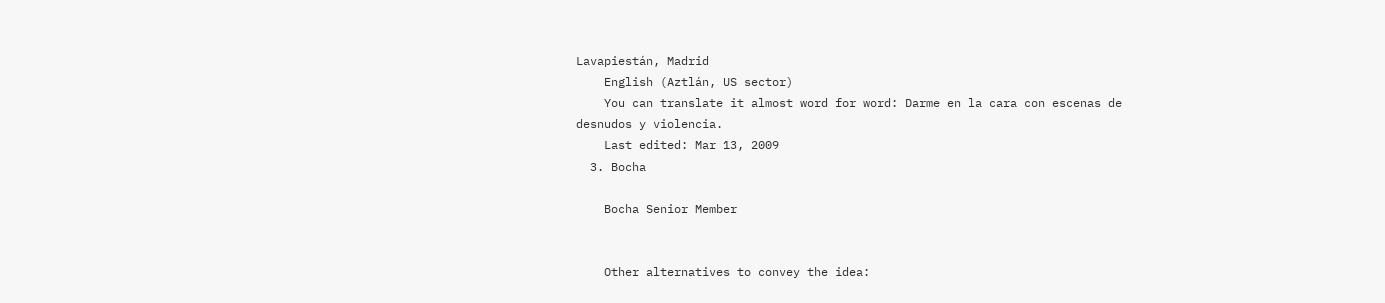Lavapiestán, Madrid
    English (Aztlán, US sector)
    You can translate it almost word for word: Darme en la cara con escenas de desnudos y violencia.
    Last edited: Mar 13, 2009
  3. Bocha

    Bocha Senior Member


    Other alternatives to convey the idea: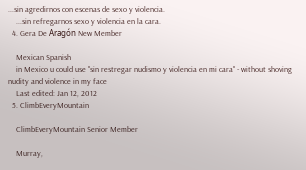...sin agredirnos con escenas de sexo y violencia.
    ...sin refregarnos sexo y violencia en la cara.
  4. Gera De Aragón New Member

    Mexican Spanish
    in Mexico u could use "sin restregar nudismo y violencia en mi cara" - without shoving nudity and violence in my face
    Last edited: Jan 12, 2012
  5. ClimbEveryMountain

    ClimbEveryMountain Senior Member

    Murray,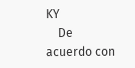KY
    De acuerdo con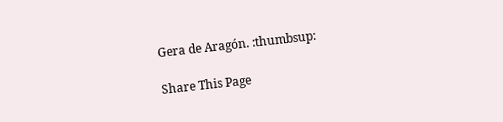Gera de Aragón. :thumbsup:

Share This Page